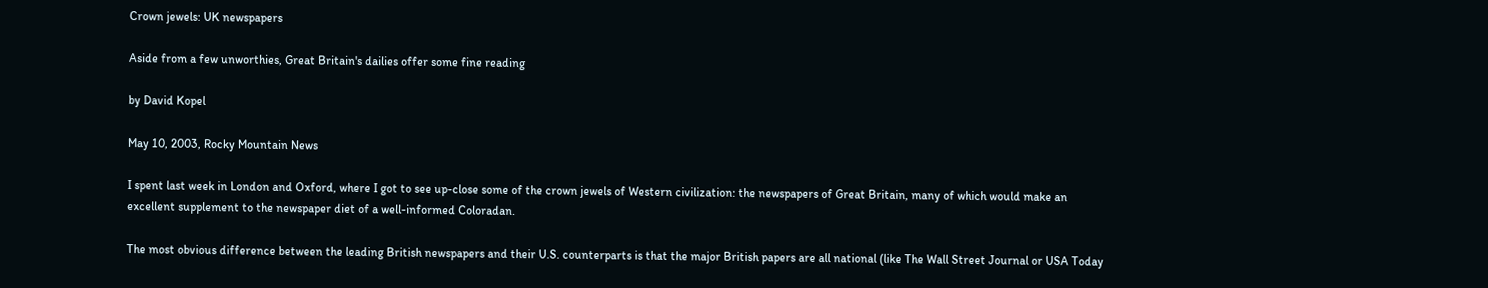Crown jewels: UK newspapers

Aside from a few unworthies, Great Britain's dailies offer some fine reading

by David Kopel

May 10, 2003, Rocky Mountain News

I spent last week in London and Oxford, where I got to see up-close some of the crown jewels of Western civilization: the newspapers of Great Britain, many of which would make an excellent supplement to the newspaper diet of a well-informed Coloradan.

The most obvious difference between the leading British newspapers and their U.S. counterparts is that the major British papers are all national (like The Wall Street Journal or USA Today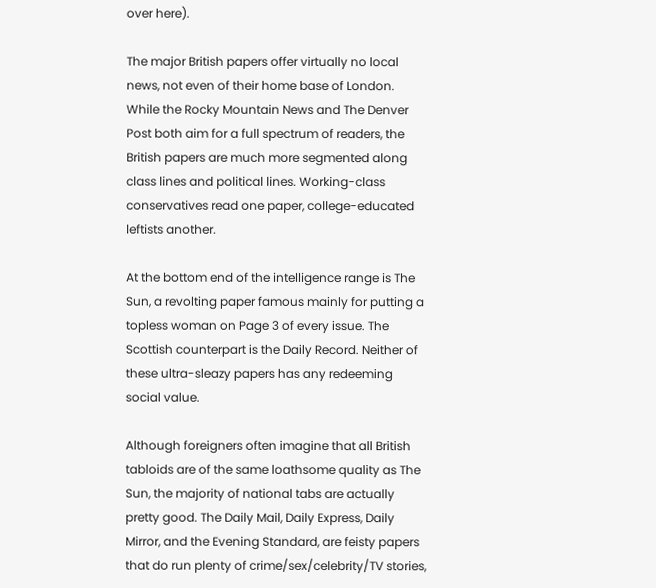over here).

The major British papers offer virtually no local news, not even of their home base of London. While the Rocky Mountain News and The Denver Post both aim for a full spectrum of readers, the British papers are much more segmented along class lines and political lines. Working-class conservatives read one paper, college-educated leftists another.

At the bottom end of the intelligence range is The Sun, a revolting paper famous mainly for putting a topless woman on Page 3 of every issue. The Scottish counterpart is the Daily Record. Neither of these ultra-sleazy papers has any redeeming social value.

Although foreigners often imagine that all British tabloids are of the same loathsome quality as The Sun, the majority of national tabs are actually pretty good. The Daily Mail, Daily Express, Daily Mirror, and the Evening Standard, are feisty papers that do run plenty of crime/sex/celebrity/TV stories,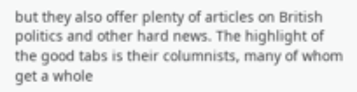but they also offer plenty of articles on British politics and other hard news. The highlight of the good tabs is their columnists, many of whom get a whole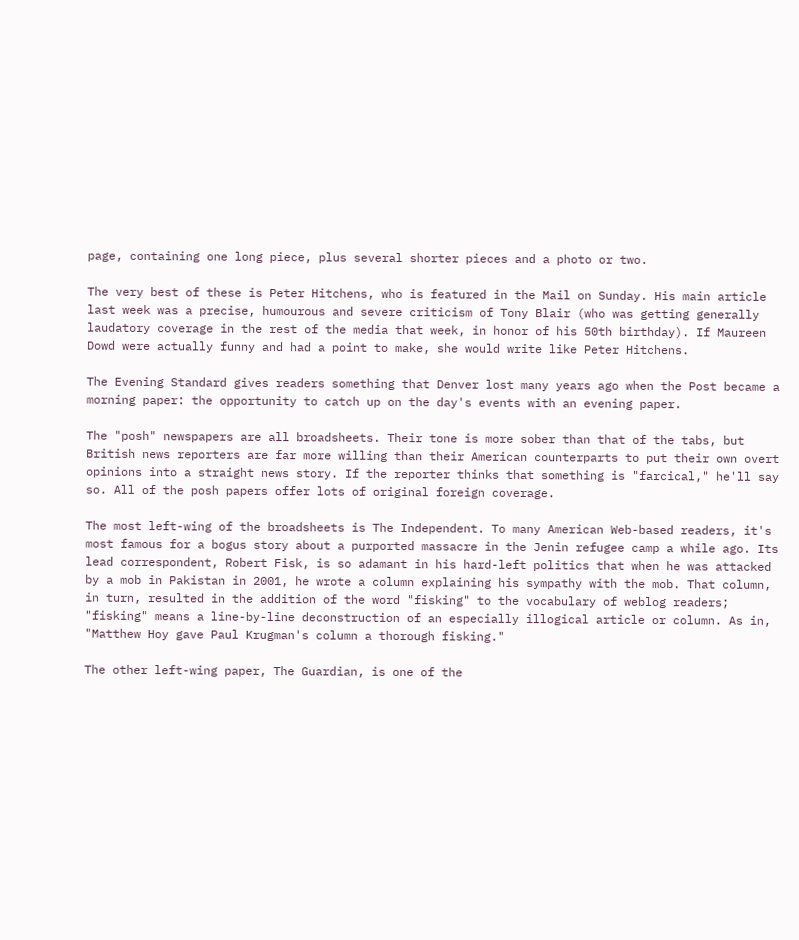page, containing one long piece, plus several shorter pieces and a photo or two.

The very best of these is Peter Hitchens, who is featured in the Mail on Sunday. His main article last week was a precise, humourous and severe criticism of Tony Blair (who was getting generally laudatory coverage in the rest of the media that week, in honor of his 50th birthday). If Maureen Dowd were actually funny and had a point to make, she would write like Peter Hitchens.

The Evening Standard gives readers something that Denver lost many years ago when the Post became a morning paper: the opportunity to catch up on the day's events with an evening paper.

The "posh" newspapers are all broadsheets. Their tone is more sober than that of the tabs, but British news reporters are far more willing than their American counterparts to put their own overt opinions into a straight news story. If the reporter thinks that something is "farcical," he'll say so. All of the posh papers offer lots of original foreign coverage.

The most left-wing of the broadsheets is The Independent. To many American Web-based readers, it's most famous for a bogus story about a purported massacre in the Jenin refugee camp a while ago. Its lead correspondent, Robert Fisk, is so adamant in his hard-left politics that when he was attacked by a mob in Pakistan in 2001, he wrote a column explaining his sympathy with the mob. That column, in turn, resulted in the addition of the word "fisking" to the vocabulary of weblog readers; "fisking" means a line-by-line deconstruction of an especially illogical article or column. As in, "Matthew Hoy gave Paul Krugman's column a thorough fisking."

The other left-wing paper, The Guardian, is one of the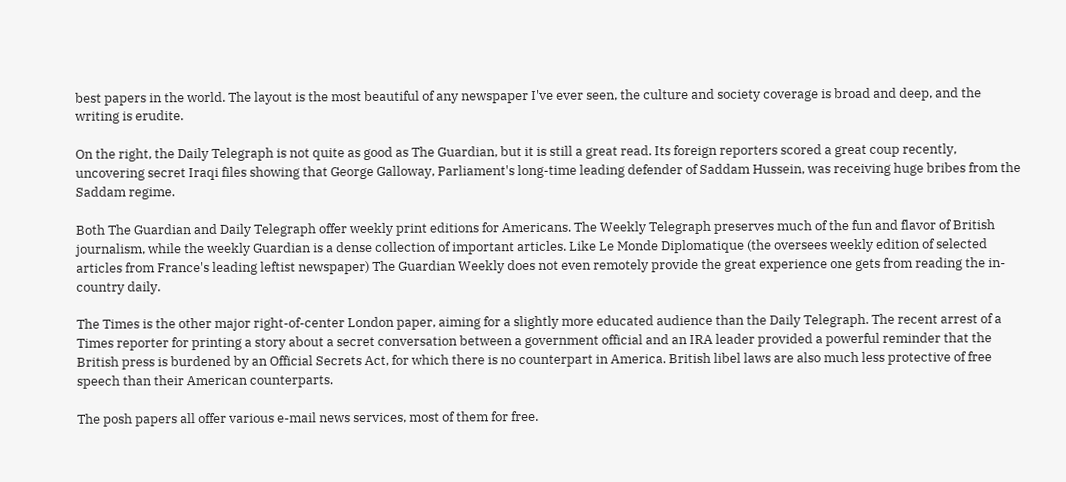best papers in the world. The layout is the most beautiful of any newspaper I've ever seen, the culture and society coverage is broad and deep, and the writing is erudite.

On the right, the Daily Telegraph is not quite as good as The Guardian, but it is still a great read. Its foreign reporters scored a great coup recently, uncovering secret Iraqi files showing that George Galloway, Parliament's long-time leading defender of Saddam Hussein, was receiving huge bribes from the Saddam regime.

Both The Guardian and Daily Telegraph offer weekly print editions for Americans. The Weekly Telegraph preserves much of the fun and flavor of British journalism, while the weekly Guardian is a dense collection of important articles. Like Le Monde Diplomatique (the oversees weekly edition of selected articles from France's leading leftist newspaper) The Guardian Weekly does not even remotely provide the great experience one gets from reading the in-country daily.

The Times is the other major right-of-center London paper, aiming for a slightly more educated audience than the Daily Telegraph. The recent arrest of a Times reporter for printing a story about a secret conversation between a government official and an IRA leader provided a powerful reminder that the British press is burdened by an Official Secrets Act, for which there is no counterpart in America. British libel laws are also much less protective of free speech than their American counterparts.

The posh papers all offer various e-mail news services, most of them for free.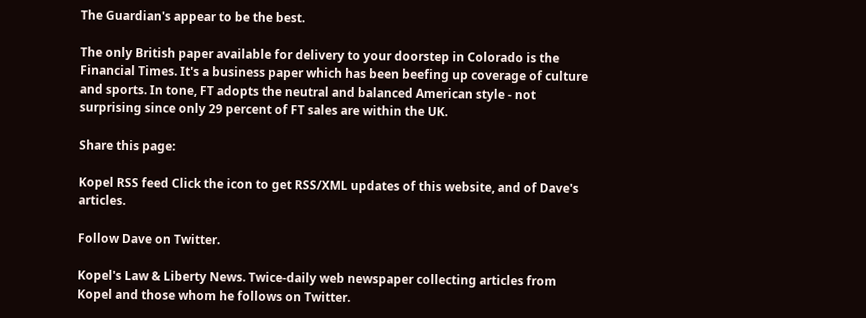The Guardian's appear to be the best.

The only British paper available for delivery to your doorstep in Colorado is the Financial Times. It's a business paper which has been beefing up coverage of culture and sports. In tone, FT adopts the neutral and balanced American style - not surprising since only 29 percent of FT sales are within the UK.

Share this page:

Kopel RSS feed Click the icon to get RSS/XML updates of this website, and of Dave's articles.

Follow Dave on Twitter.

Kopel's Law & Liberty News. Twice-daily web newspaper collecting articles from Kopel and those whom he follows on Twitter.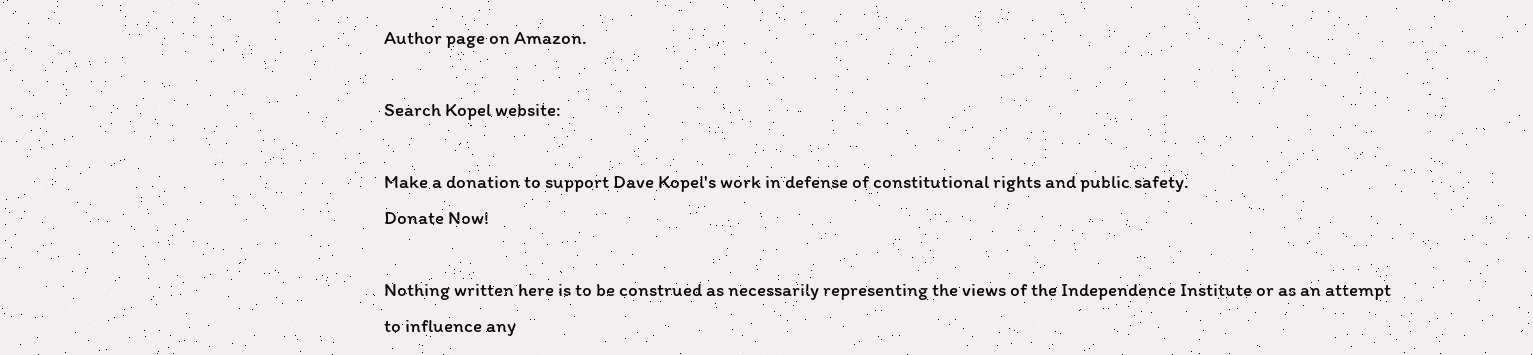Author page on Amazon.

Search Kopel website:

Make a donation to support Dave Kopel's work in defense of constitutional rights and public safety.
Donate Now!

Nothing written here is to be construed as necessarily representing the views of the Independence Institute or as an attempt to influence any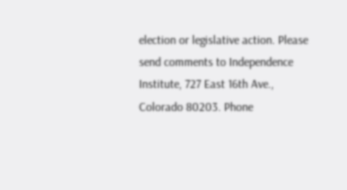election or legislative action. Please send comments to Independence Institute, 727 East 16th Ave., Colorado 80203. Phone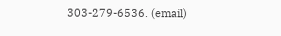303-279-6536. (email)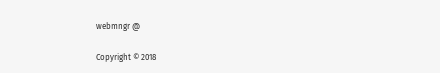webmngr @

Copyright © 2018